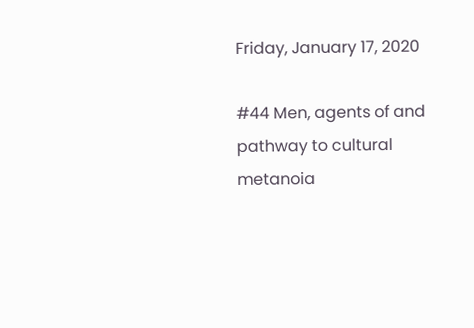Friday, January 17, 2020

#44 Men, agents of and pathway to cultural metanoia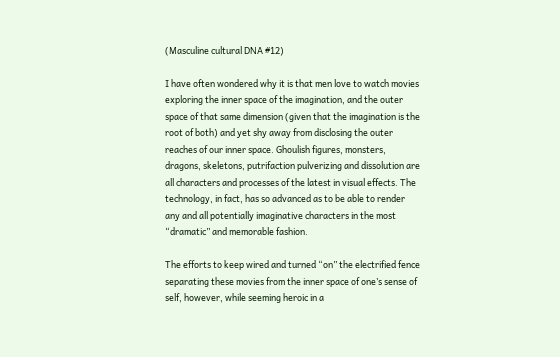(Masculine cultural DNA #12)

I have often wondered why it is that men love to watch movies exploring the inner space of the imagination, and the outer space of that same dimension (given that the imagination is the root of both) and yet shy away from disclosing the outer reaches of our inner space. Ghoulish figures, monsters, dragons, skeletons, putrifaction pulverizing and dissolution are all characters and processes of the latest in visual effects. The technology, in fact, has so advanced as to be able to render any and all potentially imaginative characters in the most “dramatic” and memorable fashion.

The efforts to keep wired and turned “on” the electrified fence separating these movies from the inner space of one’s sense of self, however, while seeming heroic in a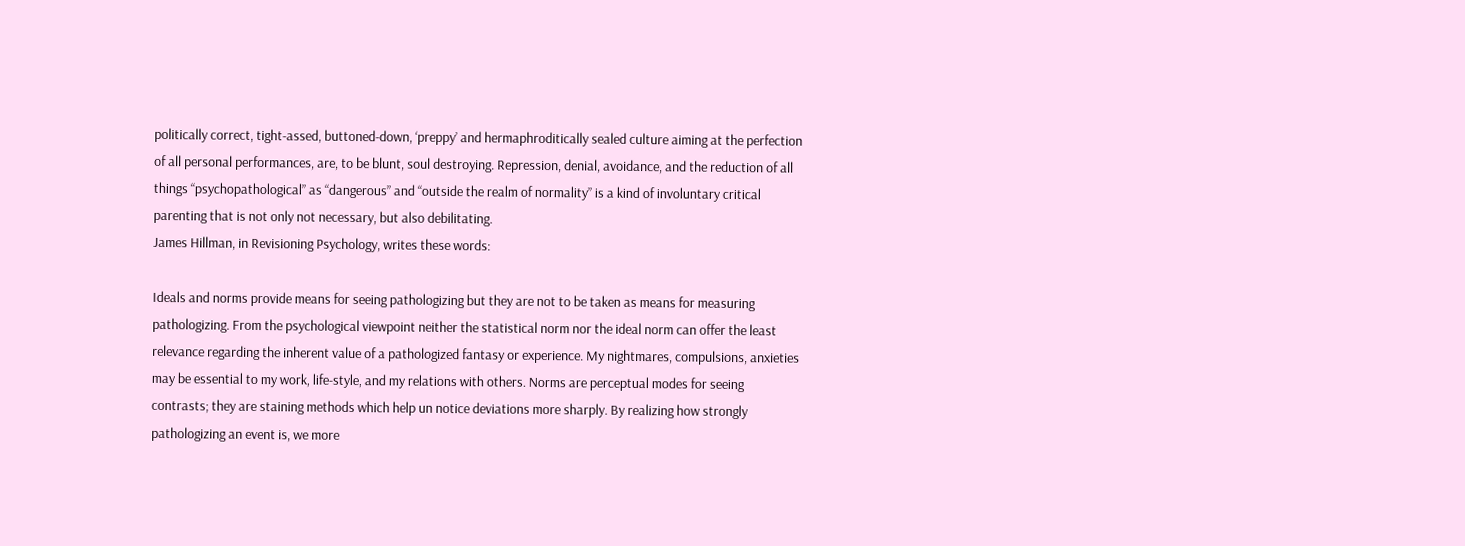politically correct, tight-assed, buttoned-down, ‘preppy’ and hermaphroditically sealed culture aiming at the perfection of all personal performances, are, to be blunt, soul destroying. Repression, denial, avoidance, and the reduction of all things “psychopathological” as “dangerous” and “outside the realm of normality” is a kind of involuntary critical parenting that is not only not necessary, but also debilitating.
James Hillman, in Revisioning Psychology, writes these words:

Ideals and norms provide means for seeing pathologizing but they are not to be taken as means for measuring pathologizing. From the psychological viewpoint neither the statistical norm nor the ideal norm can offer the least relevance regarding the inherent value of a pathologized fantasy or experience. My nightmares, compulsions, anxieties may be essential to my work, life-style, and my relations with others. Norms are perceptual modes for seeing contrasts; they are staining methods which help un notice deviations more sharply. By realizing how strongly pathologizing an event is, we more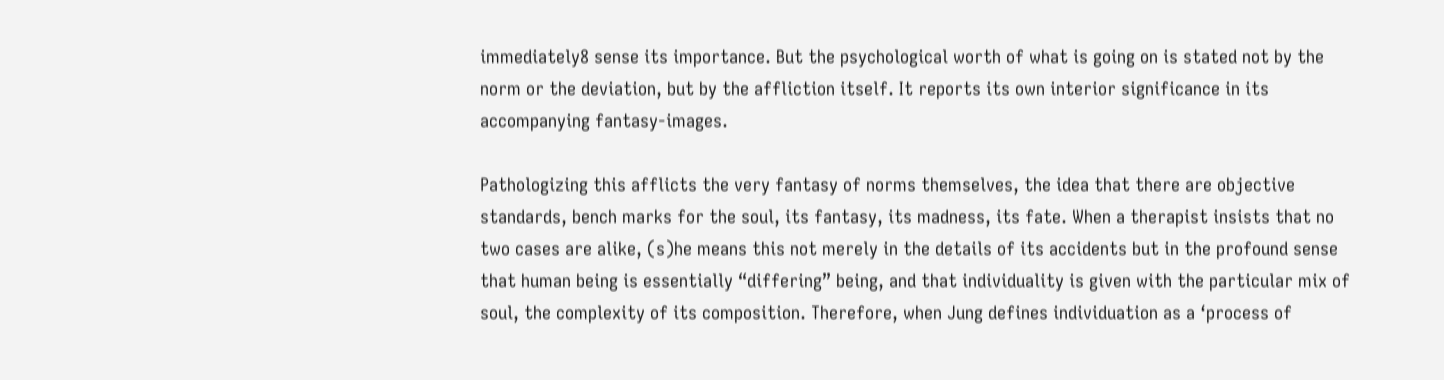immediately8 sense its importance. But the psychological worth of what is going on is stated not by the norm or the deviation, but by the affliction itself. It reports its own interior significance in its accompanying fantasy-images.

Pathologizing this afflicts the very fantasy of norms themselves, the idea that there are objective standards, bench marks for the soul, its fantasy, its madness, its fate. When a therapist insists that no two cases are alike, (s)he means this not merely in the details of its accidents but in the profound sense that human being is essentially “differing” being, and that individuality is given with the particular mix of soul, the complexity of its composition. Therefore, when Jung defines individuation as a ‘process of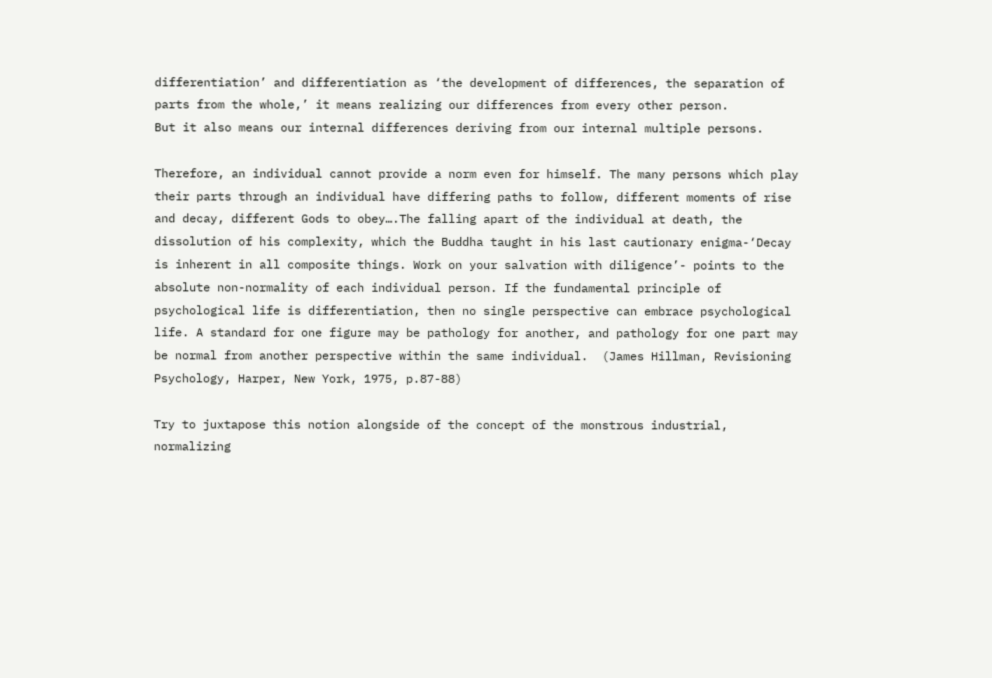differentiation’ and differentiation as ‘the development of differences, the separation of parts from the whole,’ it means realizing our differences from every other person.
But it also means our internal differences deriving from our internal multiple persons.

Therefore, an individual cannot provide a norm even for himself. The many persons which play their parts through an individual have differing paths to follow, different moments of rise and decay, different Gods to obey….The falling apart of the individual at death, the dissolution of his complexity, which the Buddha taught in his last cautionary enigma-‘Decay is inherent in all composite things. Work on your salvation with diligence’- points to the absolute non-normality of each individual person. If the fundamental principle of psychological life is differentiation, then no single perspective can embrace psychological life. A standard for one figure may be pathology for another, and pathology for one part may be normal from another perspective within the same individual.  (James Hillman, Revisioning Psychology, Harper, New York, 1975, p.87-88)

Try to juxtapose this notion alongside of the concept of the monstrous industrial, normalizing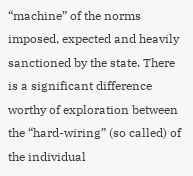“machine” of the norms imposed, expected and heavily sanctioned by the state. There is a significant difference worthy of exploration between the “hard-wiring” (so called) of the individual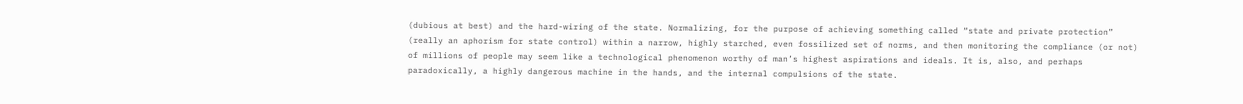(dubious at best) and the hard-wiring of the state. Normalizing, for the purpose of achieving something called “state and private protection” (really an aphorism for state control) within a narrow, highly starched, even fossilized set of norms, and then monitoring the compliance (or not) of millions of people may seem like a technological phenomenon worthy of man’s highest aspirations and ideals. It is, also, and perhaps paradoxically, a highly dangerous machine in the hands, and the internal compulsions of the state.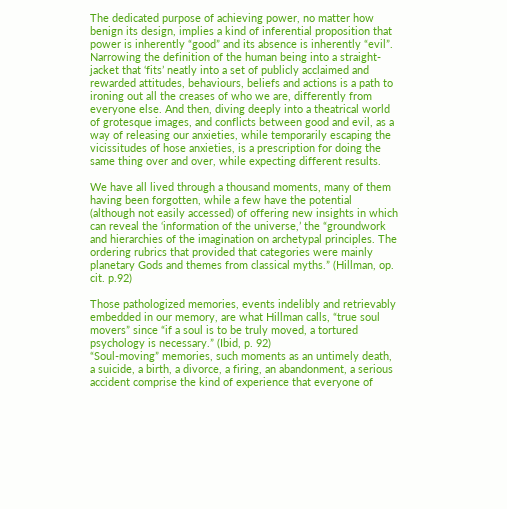The dedicated purpose of achieving power, no matter how benign its design, implies a kind of inferential proposition that power is inherently “good” and its absence is inherently “evil”. Narrowing the definition of the human being into a straight-jacket that ‘fits’ neatly into a set of publicly acclaimed and rewarded attitudes, behaviours, beliefs and actions is a path to ironing out all the creases of who we are, differently from everyone else. And then, diving deeply into a theatrical world of grotesque images, and conflicts between good and evil, as a way of releasing our anxieties, while temporarily escaping the vicissitudes of hose anxieties, is a prescription for doing the same thing over and over, while expecting different results.

We have all lived through a thousand moments, many of them having been forgotten, while a few have the potential (although not easily accessed) of offering new insights in which can reveal the ‘information of the universe,’ the “groundwork and hierarchies of the imagination on archetypal principles. The ordering rubrics that provided that categories were mainly planetary Gods and themes from classical myths.” (Hillman, op. cit. p.92)

Those pathologized memories, events indelibly and retrievably embedded in our memory, are what Hillman calls, “true soul movers” since “if a soul is to be truly moved, a tortured psychology is necessary.” (Ibid, p. 92)
“Soul-moving” memories, such moments as an untimely death, a suicide, a birth, a divorce, a firing, an abandonment, a serious accident comprise the kind of experience that everyone of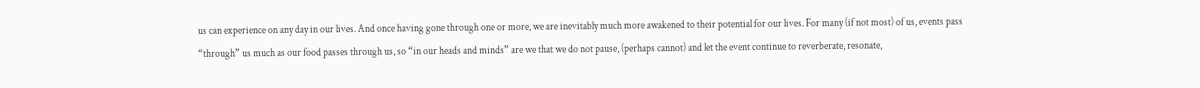us can experience on any day in our lives. And once having gone through one or more, we are inevitably much more awakened to their potential for our lives. For many (if not most) of us, events pass “through” us much as our food passes through us, so “in our heads and minds” are we that we do not pause, (perhaps cannot) and let the event continue to reverberate, resonate,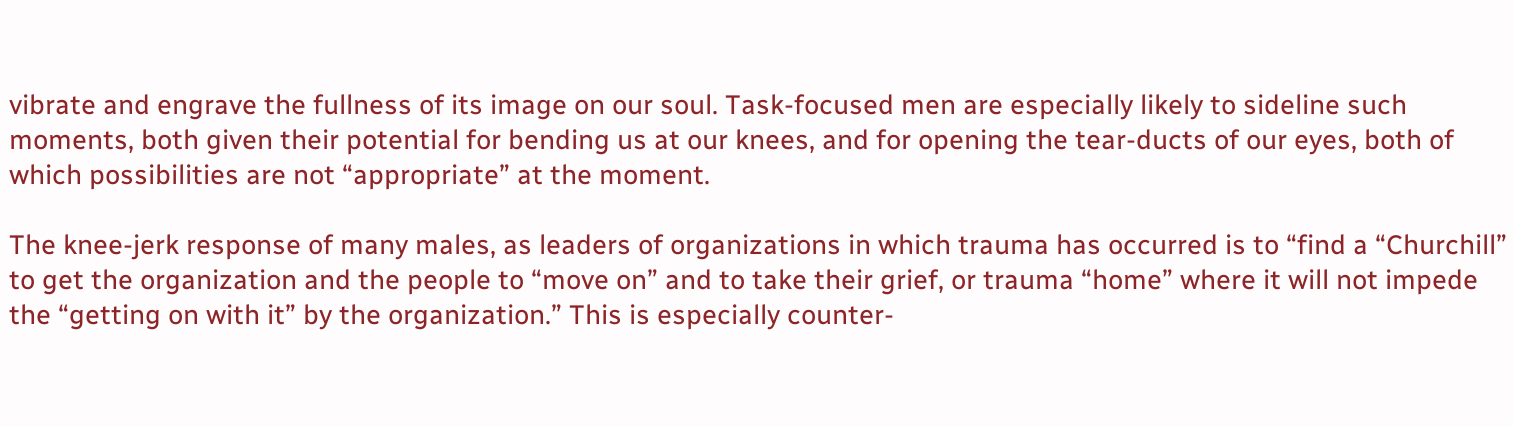vibrate and engrave the fullness of its image on our soul. Task-focused men are especially likely to sideline such moments, both given their potential for bending us at our knees, and for opening the tear-ducts of our eyes, both of which possibilities are not “appropriate” at the moment.

The knee-jerk response of many males, as leaders of organizations in which trauma has occurred is to “find a “Churchill” to get the organization and the people to “move on” and to take their grief, or trauma “home” where it will not impede the “getting on with it” by the organization.” This is especially counter-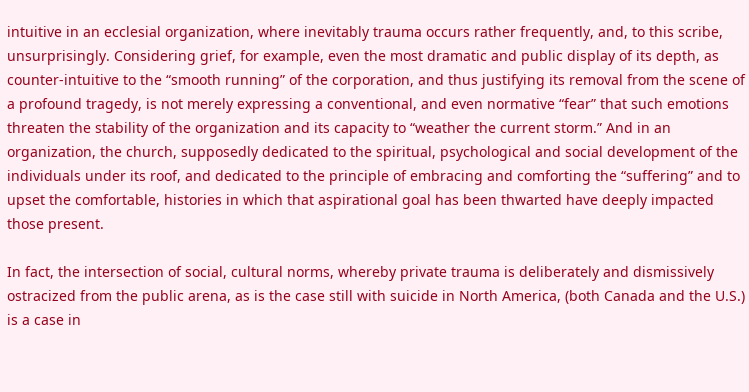intuitive in an ecclesial organization, where inevitably trauma occurs rather frequently, and, to this scribe, unsurprisingly. Considering grief, for example, even the most dramatic and public display of its depth, as counter-intuitive to the “smooth running” of the corporation, and thus justifying its removal from the scene of a profound tragedy, is not merely expressing a conventional, and even normative “fear” that such emotions threaten the stability of the organization and its capacity to “weather the current storm.” And in an organization, the church, supposedly dedicated to the spiritual, psychological and social development of the individuals under its roof, and dedicated to the principle of embracing and comforting the “suffering” and to upset the comfortable, histories in which that aspirational goal has been thwarted have deeply impacted those present.

In fact, the intersection of social, cultural norms, whereby private trauma is deliberately and dismissively ostracized from the public arena, as is the case still with suicide in North America, (both Canada and the U.S.) is a case in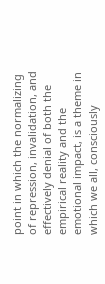point in which the normalizing of repression, invalidation, and effectively denial of both the empirical reality and the emotional impact, is a theme in which we all, consciously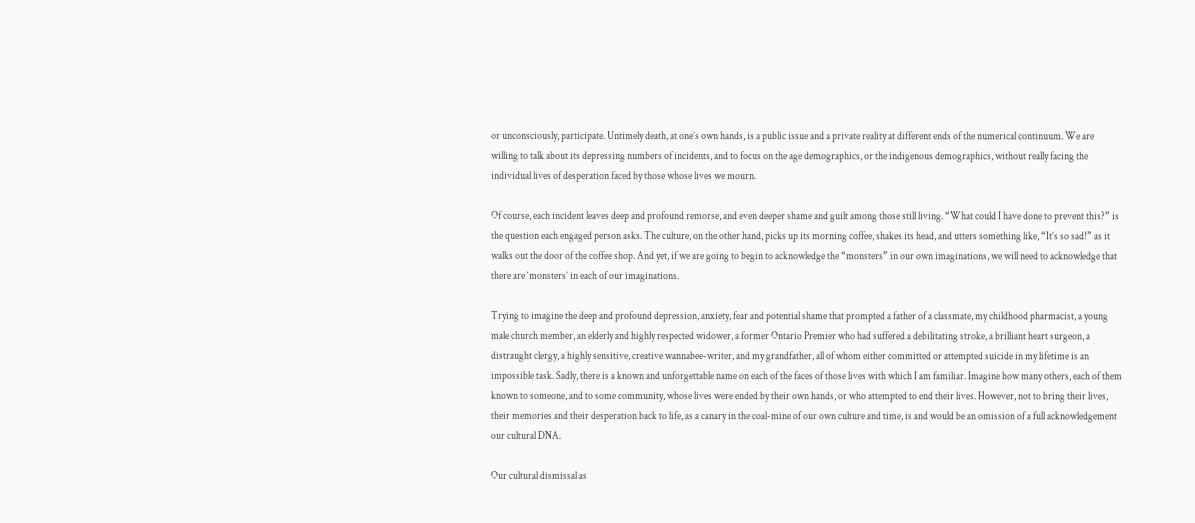or unconsciously, participate. Untimely death, at one’s own hands, is a public issue and a private reality at different ends of the numerical continuum. We are willing to talk about its depressing numbers of incidents, and to focus on the age demographics, or the indigenous demographics, without really facing the individual lives of desperation faced by those whose lives we mourn.

Of course, each incident leaves deep and profound remorse, and even deeper shame and guilt among those still living. “What could I have done to prevent this?” is the question each engaged person asks. The culture, on the other hand, picks up its morning coffee, shakes its head, and utters something like, “It’s so sad!” as it walks out the door of the coffee shop. And yet, if we are going to begin to acknowledge the “monsters” in our own imaginations, we will need to acknowledge that there are ‘monsters’ in each of our imaginations.

Trying to imagine the deep and profound depression, anxiety, fear and potential shame that prompted a father of a classmate, my childhood pharmacist, a young male church member, an elderly and highly respected widower, a former Ontario Premier who had suffered a debilitating stroke, a brilliant heart surgeon, a distraught clergy, a highly sensitive, creative wannabee-writer, and my grandfather, all of whom either committed or attempted suicide in my lifetime is an impossible task. Sadly, there is a known and unforgettable name on each of the faces of those lives with which I am familiar. Imagine how many others, each of them known to someone, and to some community, whose lives were ended by their own hands, or who attempted to end their lives. However, not to bring their lives, their memories and their desperation back to life, as a canary in the coal-mine of our own culture and time, is and would be an omission of a full acknowledgement our cultural DNA.

Our cultural dismissal as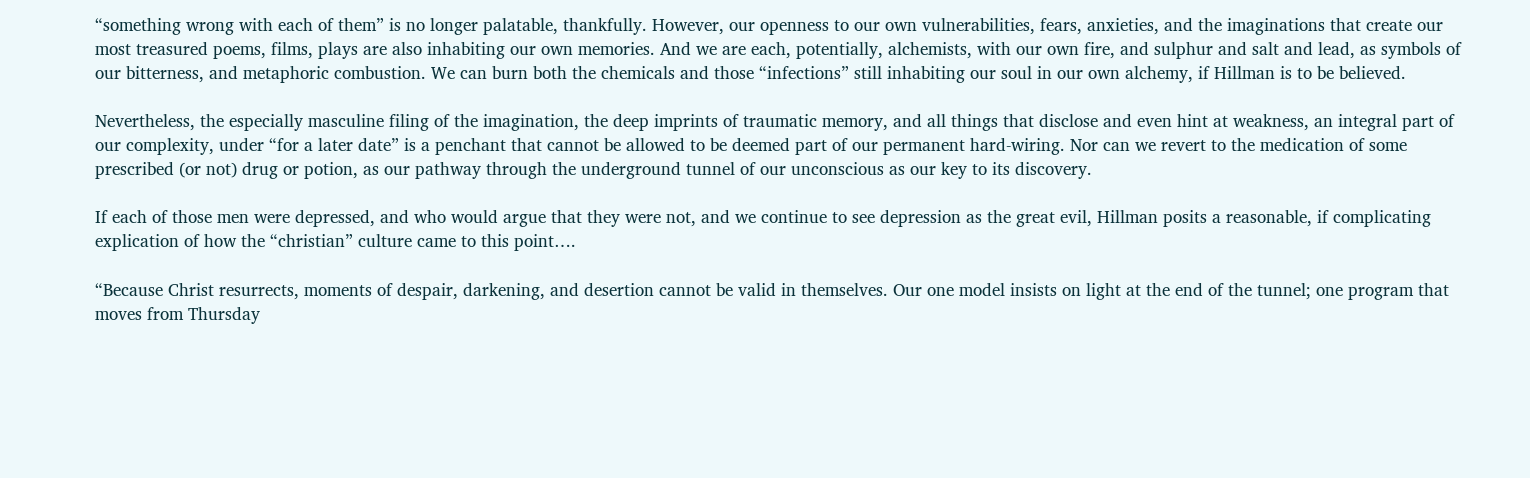“something wrong with each of them” is no longer palatable, thankfully. However, our openness to our own vulnerabilities, fears, anxieties, and the imaginations that create our most treasured poems, films, plays are also inhabiting our own memories. And we are each, potentially, alchemists, with our own fire, and sulphur and salt and lead, as symbols of our bitterness, and metaphoric combustion. We can burn both the chemicals and those “infections” still inhabiting our soul in our own alchemy, if Hillman is to be believed.

Nevertheless, the especially masculine filing of the imagination, the deep imprints of traumatic memory, and all things that disclose and even hint at weakness, an integral part of our complexity, under “for a later date” is a penchant that cannot be allowed to be deemed part of our permanent hard-wiring. Nor can we revert to the medication of some prescribed (or not) drug or potion, as our pathway through the underground tunnel of our unconscious as our key to its discovery.

If each of those men were depressed, and who would argue that they were not, and we continue to see depression as the great evil, Hillman posits a reasonable, if complicating explication of how the “christian” culture came to this point….

“Because Christ resurrects, moments of despair, darkening, and desertion cannot be valid in themselves. Our one model insists on light at the end of the tunnel; one program that moves from Thursday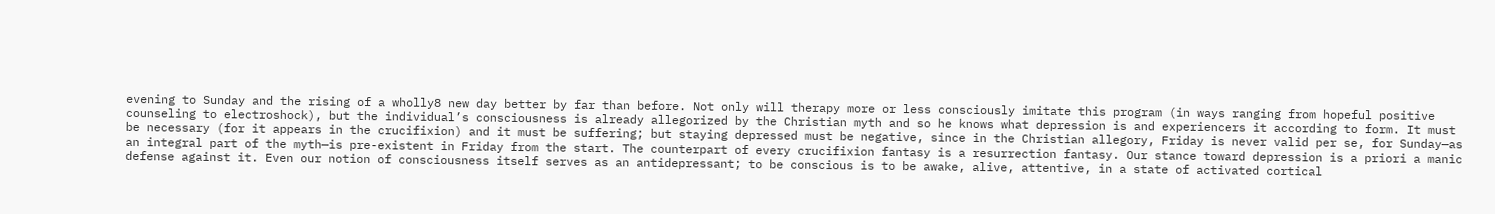evening to Sunday and the rising of a wholly8 new day better by far than before. Not only will therapy more or less consciously imitate this program (in ways ranging from hopeful positive counseling to electroshock), but the individual’s consciousness is already allegorized by the Christian myth and so he knows what depression is and experiencers it according to form. It must be necessary (for it appears in the crucifixion) and it must be suffering; but staying depressed must be negative, since in the Christian allegory, Friday is never valid per se, for Sunday—as an integral part of the myth—is pre-existent in Friday from the start. The counterpart of every crucifixion fantasy is a resurrection fantasy. Our stance toward depression is a priori a manic defense against it. Even our notion of consciousness itself serves as an antidepressant; to be conscious is to be awake, alive, attentive, in a state of activated cortical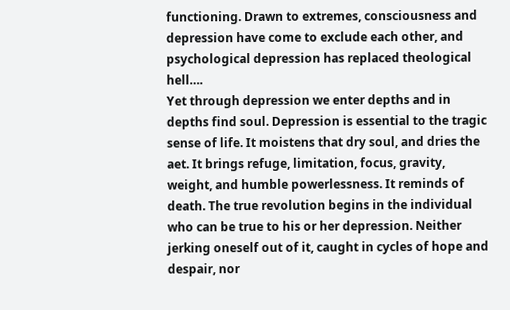functioning. Drawn to extremes, consciousness and depression have come to exclude each other, and psychological depression has replaced theological hell….
Yet through depression we enter depths and in depths find soul. Depression is essential to the tragic sense of life. It moistens that dry soul, and dries the aet. It brings refuge, limitation, focus, gravity, weight, and humble powerlessness. It reminds of death. The true revolution begins in the individual who can be true to his or her depression. Neither jerking oneself out of it, caught in cycles of hope and despair, nor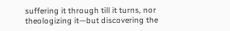suffering it through till it turns, nor theologizing it—but discovering the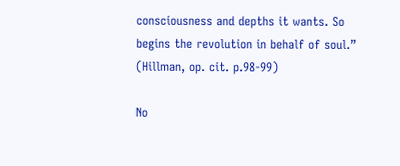consciousness and depths it wants. So begins the revolution in behalf of soul.” (Hillman, op. cit. p.98-99)

No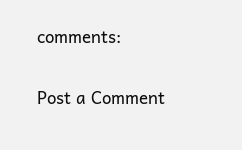comments:

Post a Comment